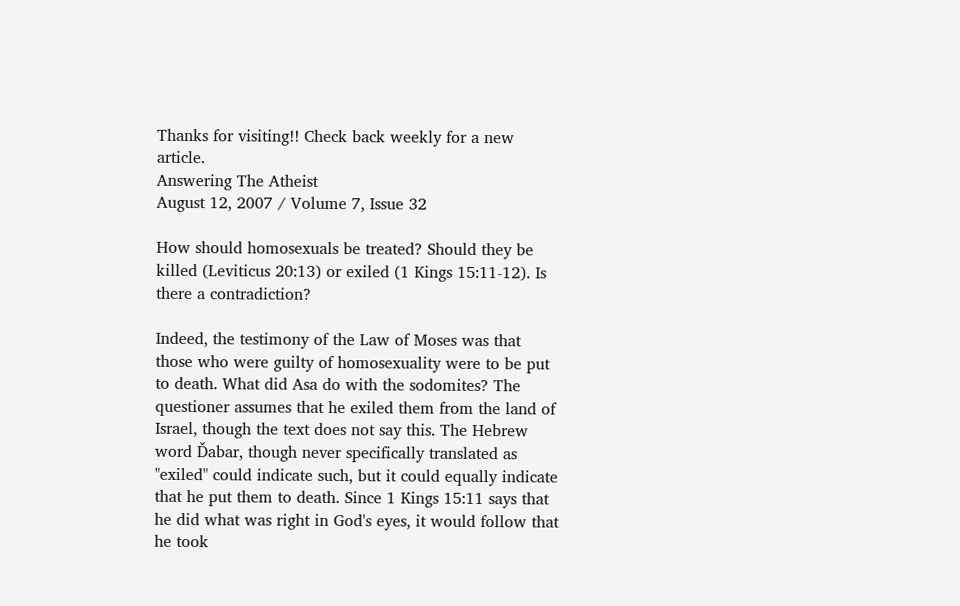Thanks for visiting!! Check back weekly for a new article.
Answering The Atheist
August 12, 2007 / Volume 7, Issue 32

How should homosexuals be treated? Should they be killed (Leviticus 20:13) or exiled (1 Kings 15:11-12). Is there a contradiction?

Indeed, the testimony of the Law of Moses was that those who were guilty of homosexuality were to be put to death. What did Asa do with the sodomites? The questioner assumes that he exiled them from the land of Israel, though the text does not say this. The Hebrew word Ďabar, though never specifically translated as "exiled" could indicate such, but it could equally indicate that he put them to death. Since 1 Kings 15:11 says that he did what was right in God's eyes, it would follow that he took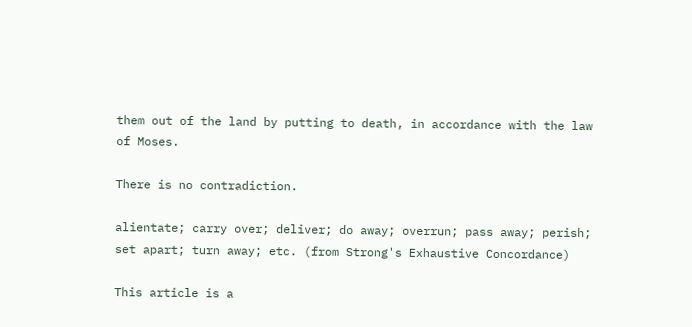them out of the land by putting to death, in accordance with the law of Moses.

There is no contradiction.

alientate; carry over; deliver; do away; overrun; pass away; perish; set apart; turn away; etc. (from Strong's Exhaustive Concordance)

This article is a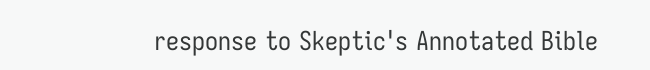response to Skeptic's Annotated Bible